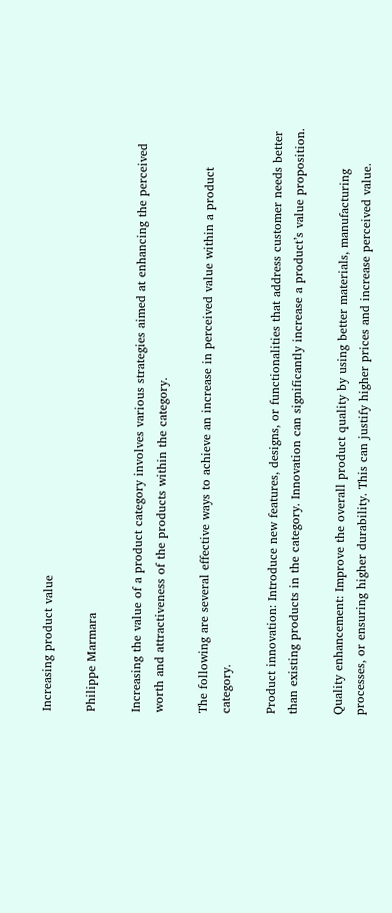Increasing product value

Philippe Marmara

Increasing the value of a product category involves various strategies aimed at enhancing the perceived worth and attractiveness of the products within the category.

The following are several effective ways to achieve an increase in perceived value within a product category.

Product innovation: Introduce new features, designs, or functionalities that address customer needs better than existing products in the category. Innovation can significantly increase a product’s value proposition.

Quality enhancement: Improve the overall product quality by using better materials, manufacturing processes, or ensuring higher durability. This can justify higher prices and increase perceived value.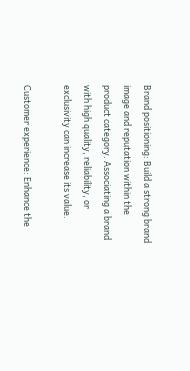Brand positioning: Build a strong brand image and reputation within the product category. Associating a brand with high quality, reliability, or exclusivity can increase its value.

Customer experience: Enhance the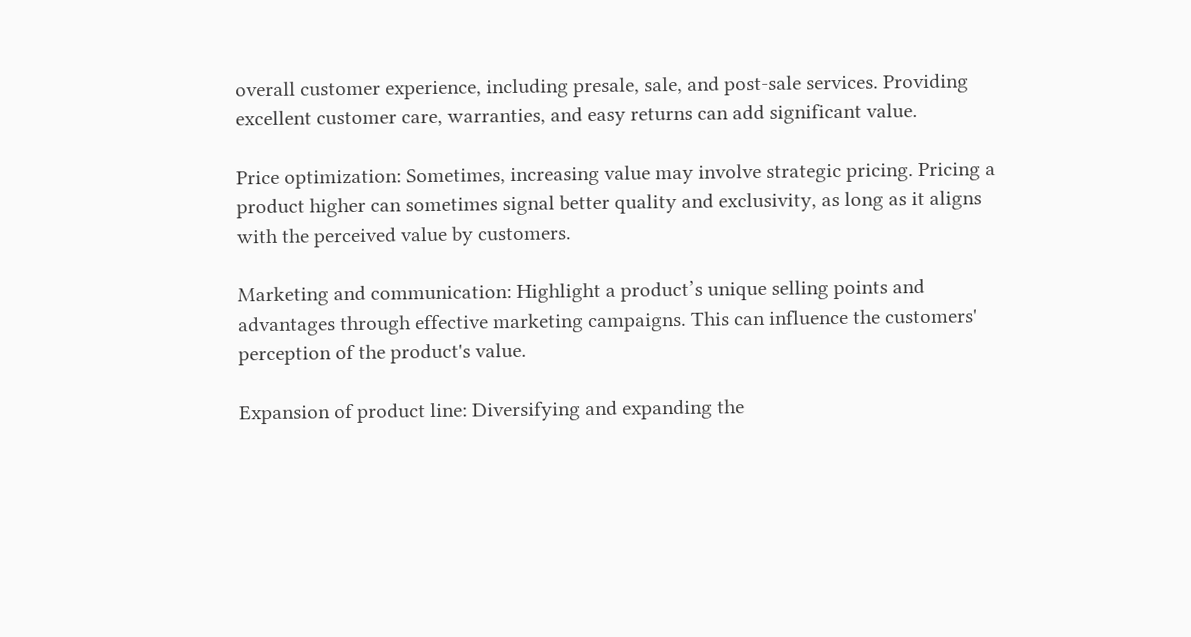overall customer experience, including presale, sale, and post-sale services. Providing excellent customer care, warranties, and easy returns can add significant value.

Price optimization: Sometimes, increasing value may involve strategic pricing. Pricing a product higher can sometimes signal better quality and exclusivity, as long as it aligns with the perceived value by customers.

Marketing and communication: Highlight a product’s unique selling points and advantages through effective marketing campaigns. This can influence the customers' perception of the product's value.

Expansion of product line: Diversifying and expanding the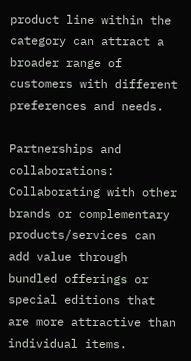product line within the category can attract a broader range of customers with different preferences and needs.

Partnerships and collaborations: Collaborating with other brands or complementary products/services can add value through bundled offerings or special editions that are more attractive than individual items.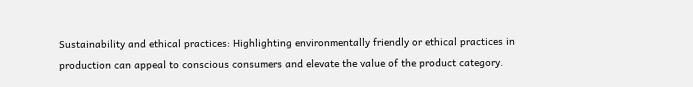Sustainability and ethical practices: Highlighting environmentally friendly or ethical practices in production can appeal to conscious consumers and elevate the value of the product category.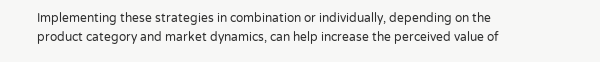Implementing these strategies in combination or individually, depending on the product category and market dynamics, can help increase the perceived value of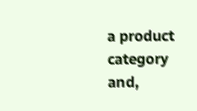a product category and,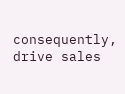consequently, drive sales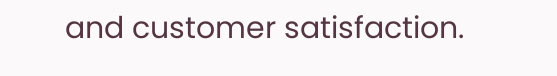and customer satisfaction.